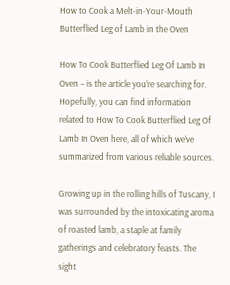How to Cook a Melt-in-Your-Mouth Butterflied Leg of Lamb in the Oven

How To Cook Butterflied Leg Of Lamb In Oven – is the article you’re searching for. Hopefully, you can find information related to How To Cook Butterflied Leg Of Lamb In Oven here, all of which we’ve summarized from various reliable sources.

Growing up in the rolling hills of Tuscany, I was surrounded by the intoxicating aroma of roasted lamb, a staple at family gatherings and celebratory feasts. The sight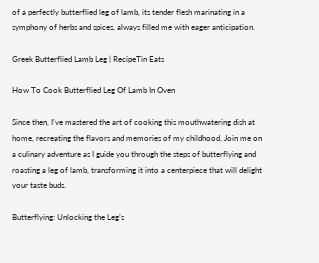of a perfectly butterflied leg of lamb, its tender flesh marinating in a symphony of herbs and spices, always filled me with eager anticipation.

Greek Butterflied Lamb Leg | RecipeTin Eats

How To Cook Butterflied Leg Of Lamb In Oven

Since then, I’ve mastered the art of cooking this mouthwatering dish at home, recreating the flavors and memories of my childhood. Join me on a culinary adventure as I guide you through the steps of butterflying and roasting a leg of lamb, transforming it into a centerpiece that will delight your taste buds.

Butterflying: Unlocking the Leg’s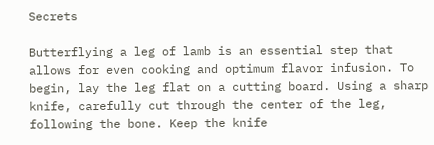Secrets

Butterflying a leg of lamb is an essential step that allows for even cooking and optimum flavor infusion. To begin, lay the leg flat on a cutting board. Using a sharp knife, carefully cut through the center of the leg, following the bone. Keep the knife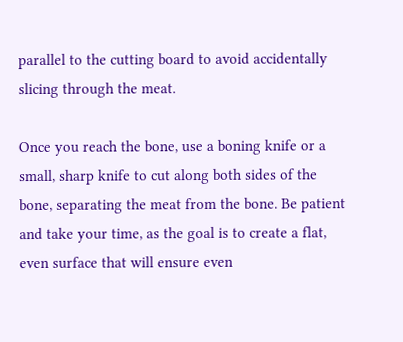parallel to the cutting board to avoid accidentally slicing through the meat.

Once you reach the bone, use a boning knife or a small, sharp knife to cut along both sides of the bone, separating the meat from the bone. Be patient and take your time, as the goal is to create a flat, even surface that will ensure even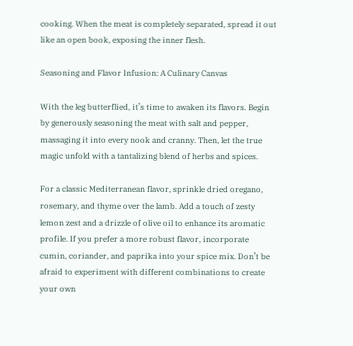cooking. When the meat is completely separated, spread it out like an open book, exposing the inner flesh.

Seasoning and Flavor Infusion: A Culinary Canvas

With the leg butterflied, it’s time to awaken its flavors. Begin by generously seasoning the meat with salt and pepper, massaging it into every nook and cranny. Then, let the true magic unfold with a tantalizing blend of herbs and spices.

For a classic Mediterranean flavor, sprinkle dried oregano, rosemary, and thyme over the lamb. Add a touch of zesty lemon zest and a drizzle of olive oil to enhance its aromatic profile. If you prefer a more robust flavor, incorporate cumin, coriander, and paprika into your spice mix. Don’t be afraid to experiment with different combinations to create your own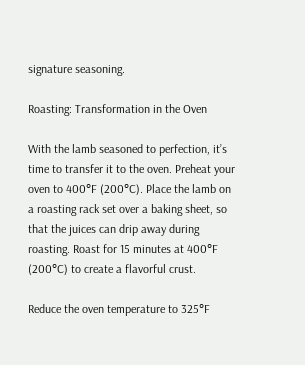signature seasoning.

Roasting: Transformation in the Oven

With the lamb seasoned to perfection, it’s time to transfer it to the oven. Preheat your oven to 400°F (200°C). Place the lamb on a roasting rack set over a baking sheet, so that the juices can drip away during roasting. Roast for 15 minutes at 400°F (200°C) to create a flavorful crust.

Reduce the oven temperature to 325°F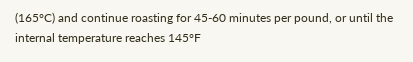(165°C) and continue roasting for 45-60 minutes per pound, or until the internal temperature reaches 145°F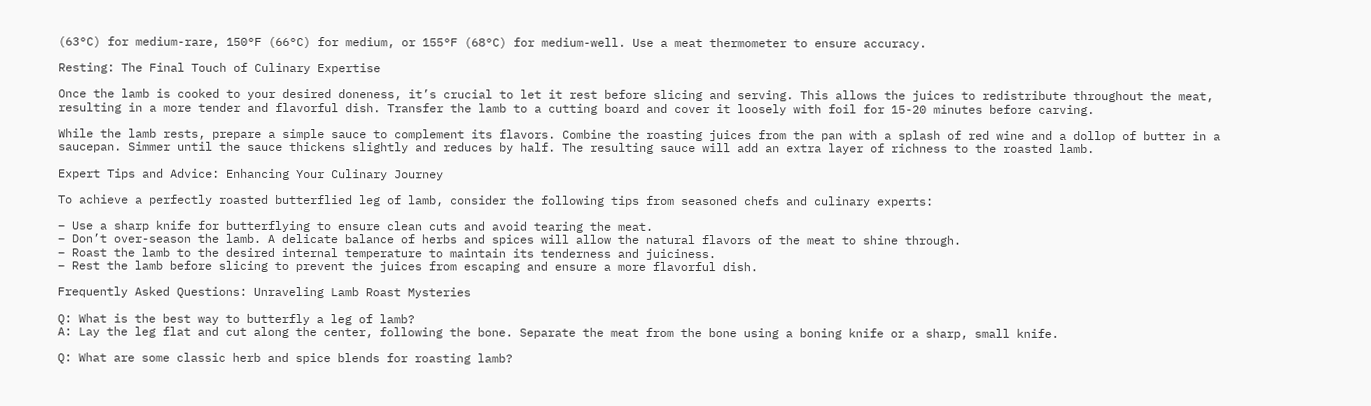(63°C) for medium-rare, 150°F (66°C) for medium, or 155°F (68°C) for medium-well. Use a meat thermometer to ensure accuracy.

Resting: The Final Touch of Culinary Expertise

Once the lamb is cooked to your desired doneness, it’s crucial to let it rest before slicing and serving. This allows the juices to redistribute throughout the meat, resulting in a more tender and flavorful dish. Transfer the lamb to a cutting board and cover it loosely with foil for 15-20 minutes before carving.

While the lamb rests, prepare a simple sauce to complement its flavors. Combine the roasting juices from the pan with a splash of red wine and a dollop of butter in a saucepan. Simmer until the sauce thickens slightly and reduces by half. The resulting sauce will add an extra layer of richness to the roasted lamb.

Expert Tips and Advice: Enhancing Your Culinary Journey

To achieve a perfectly roasted butterflied leg of lamb, consider the following tips from seasoned chefs and culinary experts:

– Use a sharp knife for butterflying to ensure clean cuts and avoid tearing the meat.
– Don’t over-season the lamb. A delicate balance of herbs and spices will allow the natural flavors of the meat to shine through.
– Roast the lamb to the desired internal temperature to maintain its tenderness and juiciness.
– Rest the lamb before slicing to prevent the juices from escaping and ensure a more flavorful dish.

Frequently Asked Questions: Unraveling Lamb Roast Mysteries

Q: What is the best way to butterfly a leg of lamb?
A: Lay the leg flat and cut along the center, following the bone. Separate the meat from the bone using a boning knife or a sharp, small knife.

Q: What are some classic herb and spice blends for roasting lamb?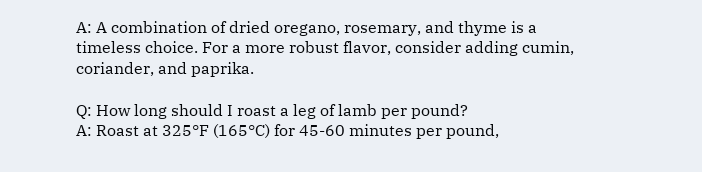A: A combination of dried oregano, rosemary, and thyme is a timeless choice. For a more robust flavor, consider adding cumin, coriander, and paprika.

Q: How long should I roast a leg of lamb per pound?
A: Roast at 325°F (165°C) for 45-60 minutes per pound,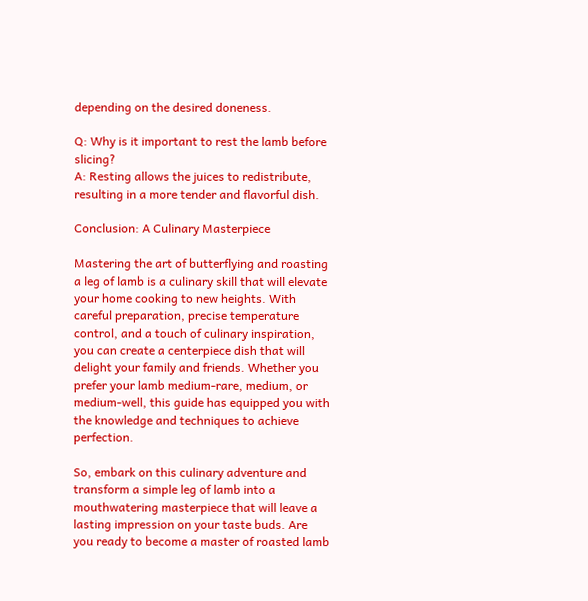depending on the desired doneness.

Q: Why is it important to rest the lamb before slicing?
A: Resting allows the juices to redistribute, resulting in a more tender and flavorful dish.

Conclusion: A Culinary Masterpiece

Mastering the art of butterflying and roasting a leg of lamb is a culinary skill that will elevate your home cooking to new heights. With careful preparation, precise temperature control, and a touch of culinary inspiration, you can create a centerpiece dish that will delight your family and friends. Whether you prefer your lamb medium-rare, medium, or medium-well, this guide has equipped you with the knowledge and techniques to achieve perfection.

So, embark on this culinary adventure and transform a simple leg of lamb into a mouthwatering masterpiece that will leave a lasting impression on your taste buds. Are you ready to become a master of roasted lamb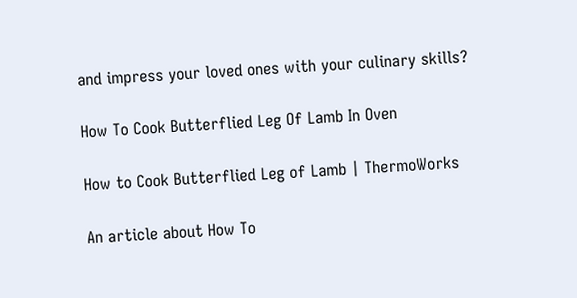and impress your loved ones with your culinary skills?

How To Cook Butterflied Leg Of Lamb In Oven

How to Cook Butterflied Leg of Lamb | ThermoWorks

An article about How To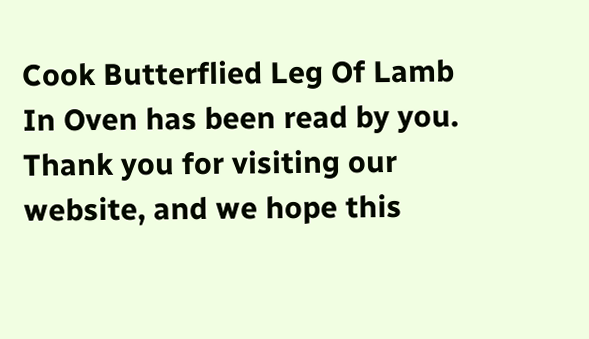Cook Butterflied Leg Of Lamb In Oven has been read by you. Thank you for visiting our website, and we hope this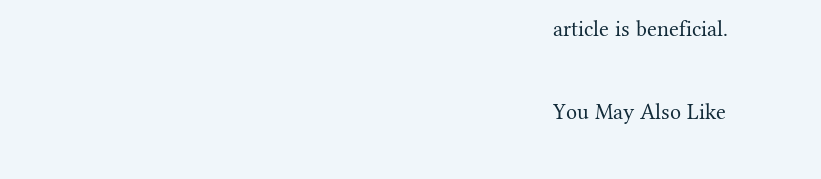article is beneficial.

You May Also Like